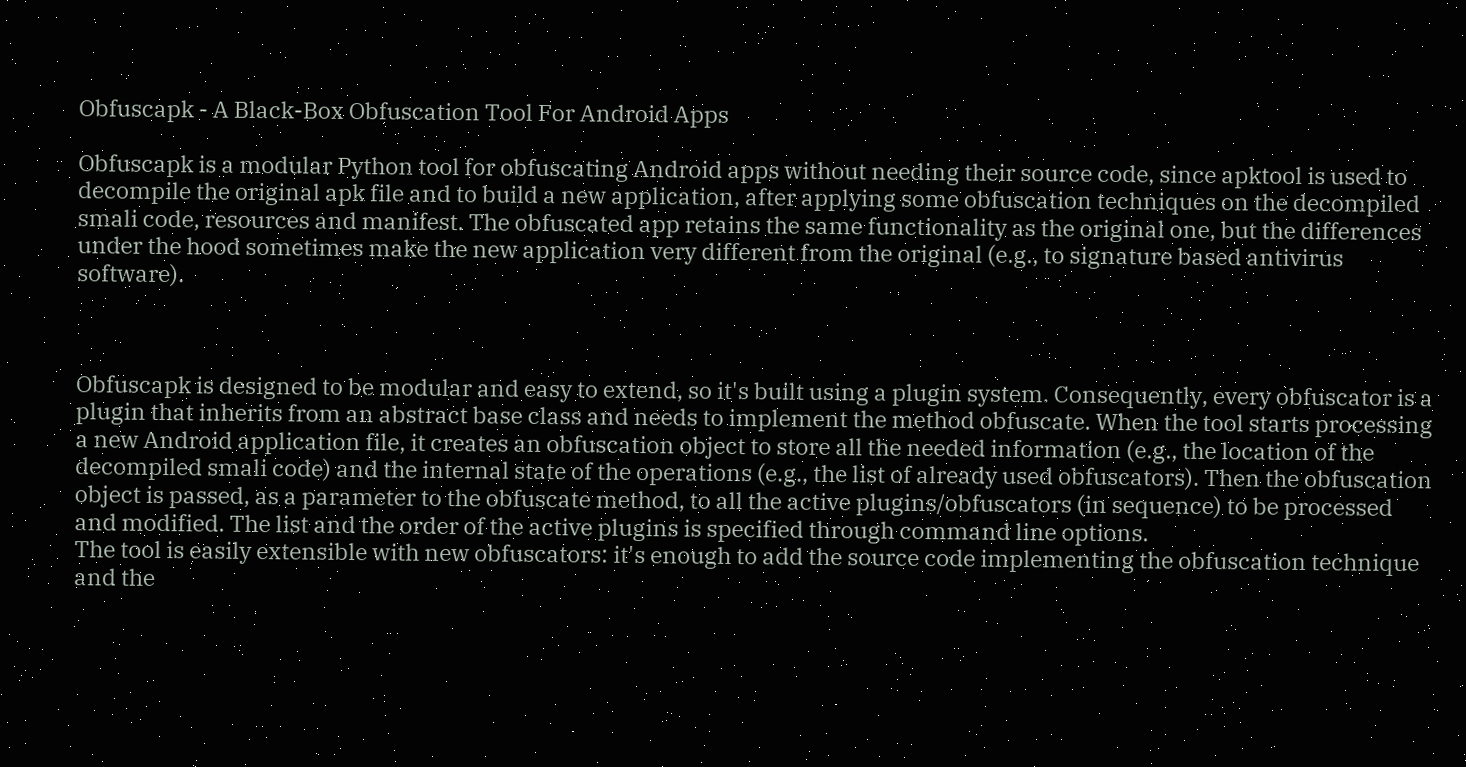Obfuscapk - A Black-Box Obfuscation Tool For Android Apps

Obfuscapk is a modular Python tool for obfuscating Android apps without needing their source code, since apktool is used to decompile the original apk file and to build a new application, after applying some obfuscation techniques on the decompiled smali code, resources and manifest. The obfuscated app retains the same functionality as the original one, but the differences under the hood sometimes make the new application very different from the original (e.g., to signature based antivirus software).



Obfuscapk is designed to be modular and easy to extend, so it's built using a plugin system. Consequently, every obfuscator is a plugin that inherits from an abstract base class and needs to implement the method obfuscate. When the tool starts processing a new Android application file, it creates an obfuscation object to store all the needed information (e.g., the location of the decompiled smali code) and the internal state of the operations (e.g., the list of already used obfuscators). Then the obfuscation object is passed, as a parameter to the obfuscate method, to all the active plugins/obfuscators (in sequence) to be processed and modified. The list and the order of the active plugins is specified through command line options.
The tool is easily extensible with new obfuscators: it's enough to add the source code implementing the obfuscation technique and the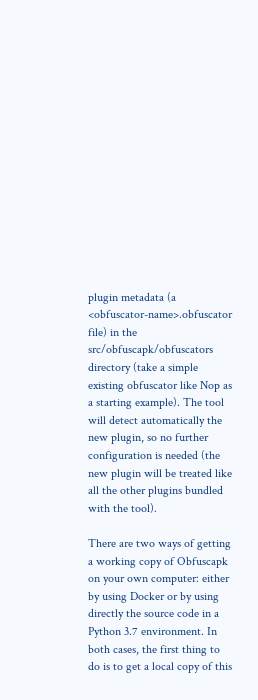plugin metadata (a <obfuscator-name>.obfuscator file) in the src/obfuscapk/obfuscators directory (take a simple existing obfuscator like Nop as a starting example). The tool will detect automatically the new plugin, so no further configuration is needed (the new plugin will be treated like all the other plugins bundled with the tool).

There are two ways of getting a working copy of Obfuscapk on your own computer: either by using Docker or by using directly the source code in a Python 3.7 environment. In both cases, the first thing to do is to get a local copy of this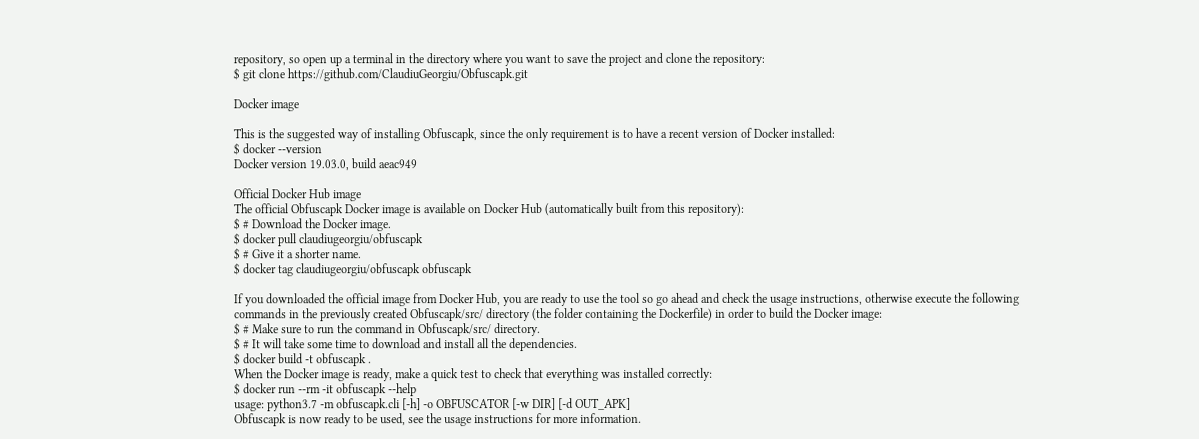repository, so open up a terminal in the directory where you want to save the project and clone the repository:
$ git clone https://github.com/ClaudiuGeorgiu/Obfuscapk.git

Docker image

This is the suggested way of installing Obfuscapk, since the only requirement is to have a recent version of Docker installed:
$ docker --version
Docker version 19.03.0, build aeac949

Official Docker Hub image
The official Obfuscapk Docker image is available on Docker Hub (automatically built from this repository):
$ # Download the Docker image.
$ docker pull claudiugeorgiu/obfuscapk
$ # Give it a shorter name.
$ docker tag claudiugeorgiu/obfuscapk obfuscapk

If you downloaded the official image from Docker Hub, you are ready to use the tool so go ahead and check the usage instructions, otherwise execute the following commands in the previously created Obfuscapk/src/ directory (the folder containing the Dockerfile) in order to build the Docker image:
$ # Make sure to run the command in Obfuscapk/src/ directory.
$ # It will take some time to download and install all the dependencies.
$ docker build -t obfuscapk .
When the Docker image is ready, make a quick test to check that everything was installed correctly:
$ docker run --rm -it obfuscapk --help
usage: python3.7 -m obfuscapk.cli [-h] -o OBFUSCATOR [-w DIR] [-d OUT_APK]
Obfuscapk is now ready to be used, see the usage instructions for more information.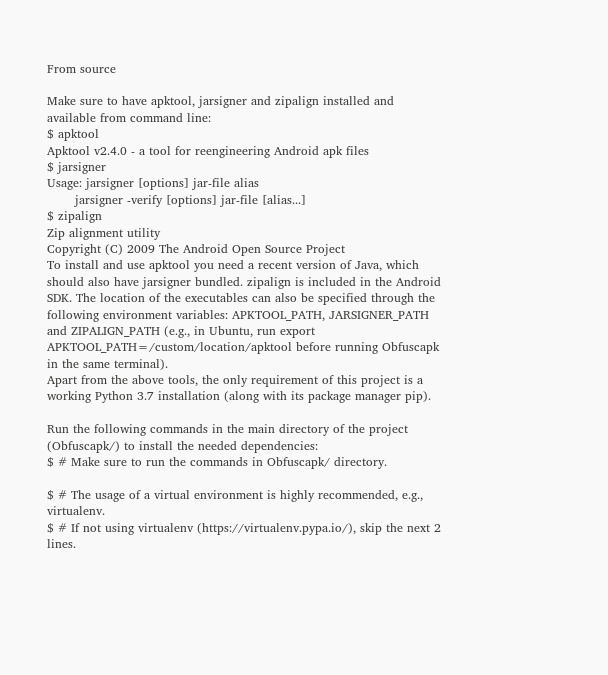From source

Make sure to have apktool, jarsigner and zipalign installed and available from command line:
$ apktool
Apktool v2.4.0 - a tool for reengineering Android apk files
$ jarsigner
Usage: jarsigner [options] jar-file alias
       jarsigner -verify [options] jar-file [alias...]
$ zipalign
Zip alignment utility
Copyright (C) 2009 The Android Open Source Project
To install and use apktool you need a recent version of Java, which should also have jarsigner bundled. zipalign is included in the Android SDK. The location of the executables can also be specified through the following environment variables: APKTOOL_PATH, JARSIGNER_PATH and ZIPALIGN_PATH (e.g., in Ubuntu, run export APKTOOL_PATH=/custom/location/apktool before running Obfuscapk in the same terminal).
Apart from the above tools, the only requirement of this project is a working Python 3.7 installation (along with its package manager pip).

Run the following commands in the main directory of the project (Obfuscapk/) to install the needed dependencies:
$ # Make sure to run the commands in Obfuscapk/ directory.

$ # The usage of a virtual environment is highly recommended, e.g., virtualenv.
$ # If not using virtualenv (https://virtualenv.pypa.io/), skip the next 2 lines.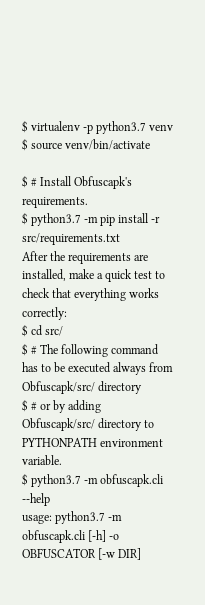$ virtualenv -p python3.7 venv
$ source venv/bin/activate

$ # Install Obfuscapk's requirements.
$ python3.7 -m pip install -r src/requirements.txt
After the requirements are installed, make a quick test to check that everything works correctly:
$ cd src/
$ # The following command has to be executed always from Obfuscapk/src/ directory
$ # or by adding Obfuscapk/src/ directory to PYTHONPATH environment variable.
$ python3.7 -m obfuscapk.cli --help
usage: python3.7 -m obfuscapk.cli [-h] -o OBFUSCATOR [-w DIR]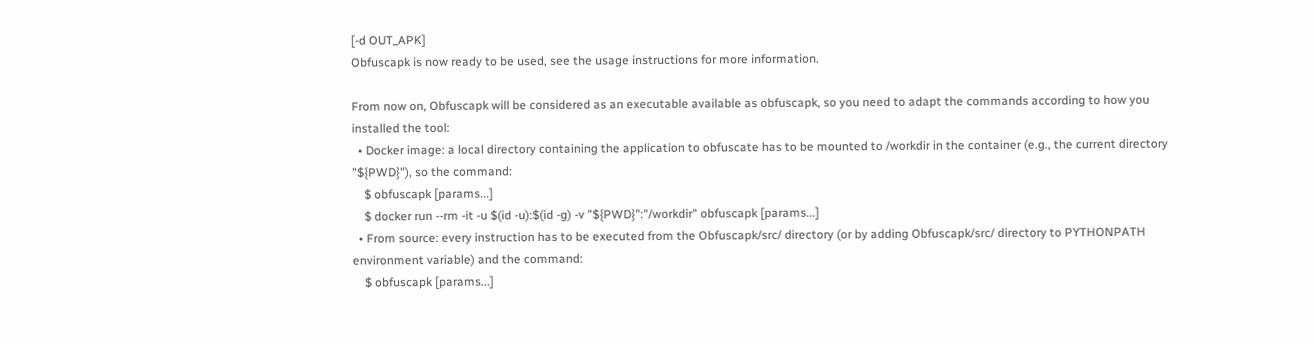[-d OUT_APK]
Obfuscapk is now ready to be used, see the usage instructions for more information.

From now on, Obfuscapk will be considered as an executable available as obfuscapk, so you need to adapt the commands according to how you installed the tool:
  • Docker image: a local directory containing the application to obfuscate has to be mounted to /workdir in the container (e.g., the current directory "${PWD}"), so the command:
    $ obfuscapk [params...]
    $ docker run --rm -it -u $(id -u):$(id -g) -v "${PWD}":"/workdir" obfuscapk [params...]
  • From source: every instruction has to be executed from the Obfuscapk/src/ directory (or by adding Obfuscapk/src/ directory to PYTHONPATH environment variable) and the command:
    $ obfuscapk [params...]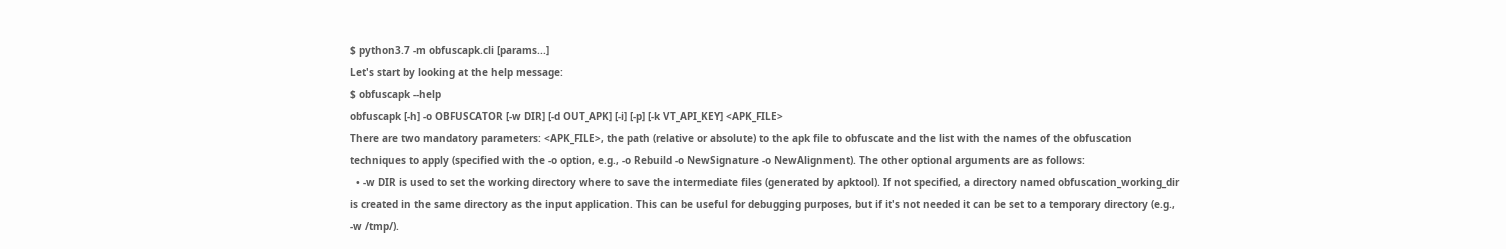$ python3.7 -m obfuscapk.cli [params...]
Let's start by looking at the help message:
$ obfuscapk --help
obfuscapk [-h] -o OBFUSCATOR [-w DIR] [-d OUT_APK] [-i] [-p] [-k VT_API_KEY] <APK_FILE>
There are two mandatory parameters: <APK_FILE>, the path (relative or absolute) to the apk file to obfuscate and the list with the names of the obfuscation techniques to apply (specified with the -o option, e.g., -o Rebuild -o NewSignature -o NewAlignment). The other optional arguments are as follows:
  • -w DIR is used to set the working directory where to save the intermediate files (generated by apktool). If not specified, a directory named obfuscation_working_dir is created in the same directory as the input application. This can be useful for debugging purposes, but if it's not needed it can be set to a temporary directory (e.g., -w /tmp/).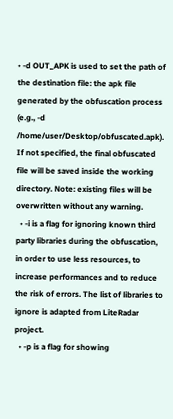• -d OUT_APK is used to set the path of the destination file: the apk file generated by the obfuscation process (e.g., -d /home/user/Desktop/obfuscated.apk). If not specified, the final obfuscated file will be saved inside the working directory. Note: existing files will be overwritten without any warning.
  • -i is a flag for ignoring known third party libraries during the obfuscation, in order to use less resources, to increase performances and to reduce the risk of errors. The list of libraries to ignore is adapted from LiteRadar project.
  • -p is a flag for showing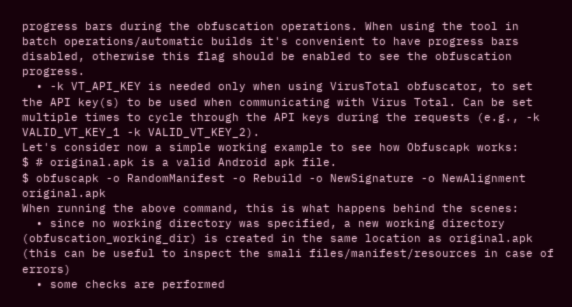progress bars during the obfuscation operations. When using the tool in batch operations/automatic builds it's convenient to have progress bars disabled, otherwise this flag should be enabled to see the obfuscation progress.
  • -k VT_API_KEY is needed only when using VirusTotal obfuscator, to set the API key(s) to be used when communicating with Virus Total. Can be set multiple times to cycle through the API keys during the requests (e.g., -k VALID_VT_KEY_1 -k VALID_VT_KEY_2).
Let's consider now a simple working example to see how Obfuscapk works:
$ # original.apk is a valid Android apk file.
$ obfuscapk -o RandomManifest -o Rebuild -o NewSignature -o NewAlignment original.apk
When running the above command, this is what happens behind the scenes:
  • since no working directory was specified, a new working directory (obfuscation_working_dir) is created in the same location as original.apk (this can be useful to inspect the smali files/manifest/resources in case of errors)
  • some checks are performed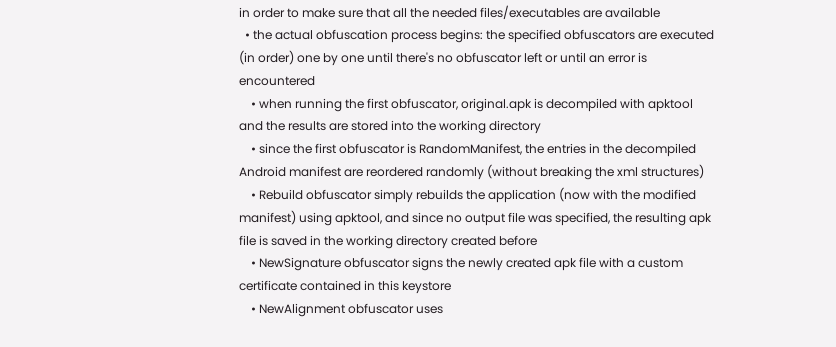in order to make sure that all the needed files/executables are available
  • the actual obfuscation process begins: the specified obfuscators are executed (in order) one by one until there's no obfuscator left or until an error is encountered
    • when running the first obfuscator, original.apk is decompiled with apktool and the results are stored into the working directory
    • since the first obfuscator is RandomManifest, the entries in the decompiled Android manifest are reordered randomly (without breaking the xml structures)
    • Rebuild obfuscator simply rebuilds the application (now with the modified manifest) using apktool, and since no output file was specified, the resulting apk file is saved in the working directory created before
    • NewSignature obfuscator signs the newly created apk file with a custom certificate contained in this keystore
    • NewAlignment obfuscator uses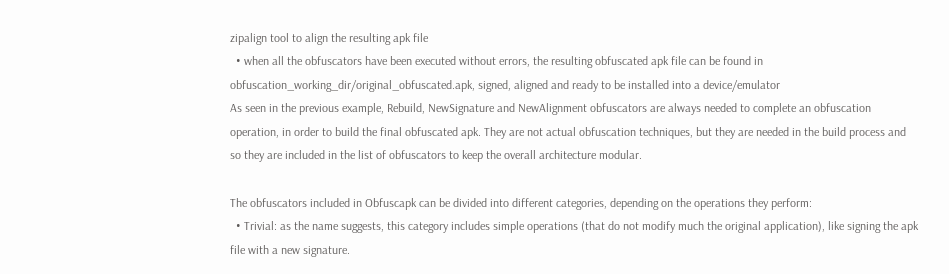zipalign tool to align the resulting apk file
  • when all the obfuscators have been executed without errors, the resulting obfuscated apk file can be found in obfuscation_working_dir/original_obfuscated.apk, signed, aligned and ready to be installed into a device/emulator
As seen in the previous example, Rebuild, NewSignature and NewAlignment obfuscators are always needed to complete an obfuscation operation, in order to build the final obfuscated apk. They are not actual obfuscation techniques, but they are needed in the build process and so they are included in the list of obfuscators to keep the overall architecture modular.

The obfuscators included in Obfuscapk can be divided into different categories, depending on the operations they perform:
  • Trivial: as the name suggests, this category includes simple operations (that do not modify much the original application), like signing the apk file with a new signature.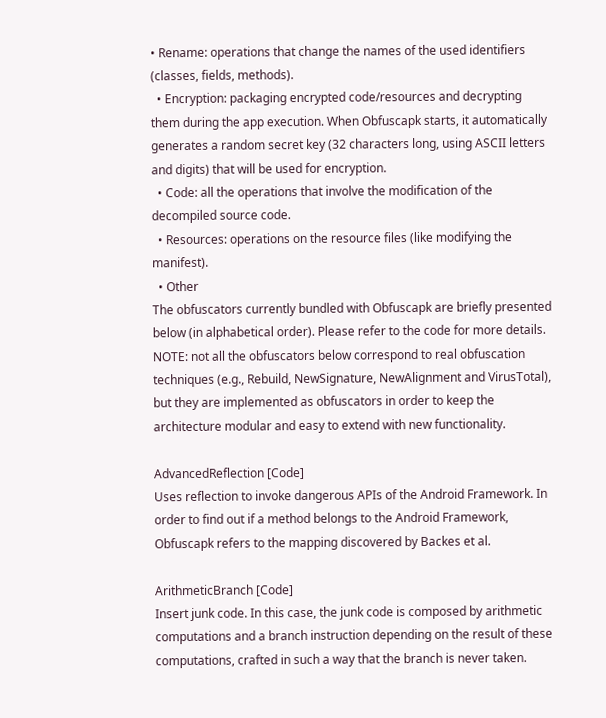• Rename: operations that change the names of the used identifiers (classes, fields, methods).
  • Encryption: packaging encrypted code/resources and decrypting them during the app execution. When Obfuscapk starts, it automatically generates a random secret key (32 characters long, using ASCII letters and digits) that will be used for encryption.
  • Code: all the operations that involve the modification of the decompiled source code.
  • Resources: operations on the resource files (like modifying the manifest).
  • Other
The obfuscators currently bundled with Obfuscapk are briefly presented below (in alphabetical order). Please refer to the code for more details.
NOTE: not all the obfuscators below correspond to real obfuscation techniques (e.g., Rebuild, NewSignature, NewAlignment and VirusTotal), but they are implemented as obfuscators in order to keep the architecture modular and easy to extend with new functionality.

AdvancedReflection [Code]
Uses reflection to invoke dangerous APIs of the Android Framework. In order to find out if a method belongs to the Android Framework, Obfuscapk refers to the mapping discovered by Backes et al.

ArithmeticBranch [Code]
Insert junk code. In this case, the junk code is composed by arithmetic computations and a branch instruction depending on the result of these computations, crafted in such a way that the branch is never taken.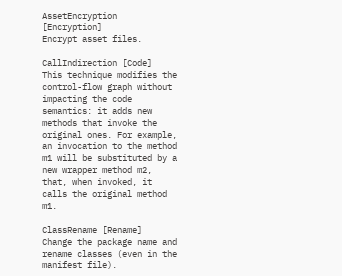AssetEncryption [Encryption]
Encrypt asset files.

CallIndirection [Code]
This technique modifies the control-flow graph without impacting the code semantics: it adds new methods that invoke the original ones. For example, an invocation to the method m1 will be substituted by a new wrapper method m2, that, when invoked, it calls the original method m1.

ClassRename [Rename]
Change the package name and rename classes (even in the manifest file).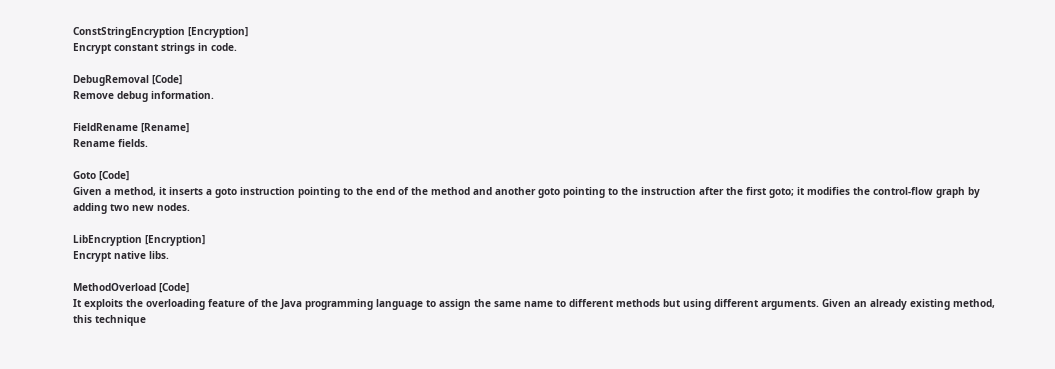ConstStringEncryption [Encryption]
Encrypt constant strings in code.

DebugRemoval [Code]
Remove debug information.

FieldRename [Rename]
Rename fields.

Goto [Code]
Given a method, it inserts a goto instruction pointing to the end of the method and another goto pointing to the instruction after the first goto; it modifies the control-flow graph by adding two new nodes.

LibEncryption [Encryption]
Encrypt native libs.

MethodOverload [Code]
It exploits the overloading feature of the Java programming language to assign the same name to different methods but using different arguments. Given an already existing method, this technique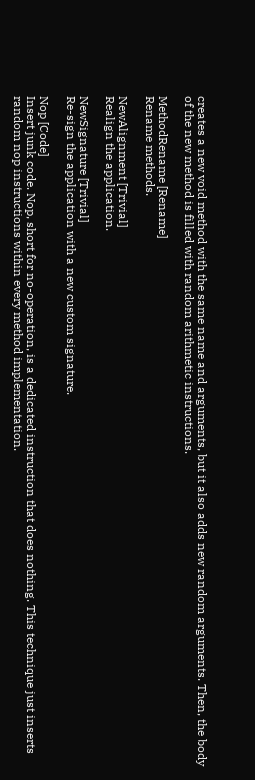creates a new void method with the same name and arguments, but it also adds new random arguments. Then, the body of the new method is filled with random arithmetic instructions.

MethodRename [Rename]
Rename methods.

NewAlignment [Trivial]
Realign the application.

NewSignature [Trivial]
Re-sign the application with a new custom signature.

Nop [Code]
Insert junk code. Nop, short for no-operation, is a dedicated instruction that does nothing. This technique just inserts random nop instructions within every method implementation.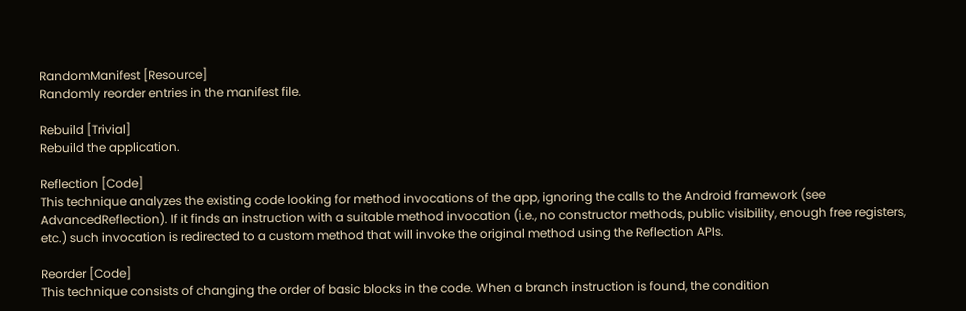RandomManifest [Resource]
Randomly reorder entries in the manifest file.

Rebuild [Trivial]
Rebuild the application.

Reflection [Code]
This technique analyzes the existing code looking for method invocations of the app, ignoring the calls to the Android framework (see AdvancedReflection). If it finds an instruction with a suitable method invocation (i.e., no constructor methods, public visibility, enough free registers, etc.) such invocation is redirected to a custom method that will invoke the original method using the Reflection APIs.

Reorder [Code]
This technique consists of changing the order of basic blocks in the code. When a branch instruction is found, the condition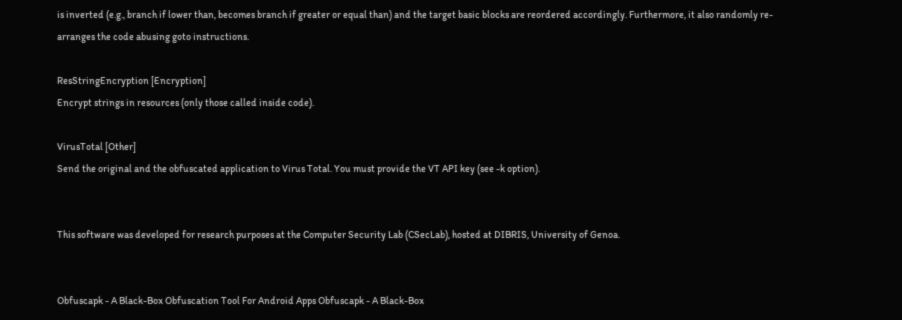is inverted (e.g., branch if lower than, becomes branch if greater or equal than) and the target basic blocks are reordered accordingly. Furthermore, it also randomly re-arranges the code abusing goto instructions.

ResStringEncryption [Encryption]
Encrypt strings in resources (only those called inside code).

VirusTotal [Other]
Send the original and the obfuscated application to Virus Total. You must provide the VT API key (see -k option).


This software was developed for research purposes at the Computer Security Lab (CSecLab), hosted at DIBRIS, University of Genoa.


Obfuscapk - A Black-Box Obfuscation Tool For Android Apps Obfuscapk - A Black-Box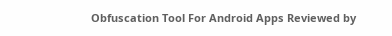Obfuscation Tool For Android Apps Reviewed by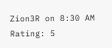Zion3R on 8:30 AM Rating: 5